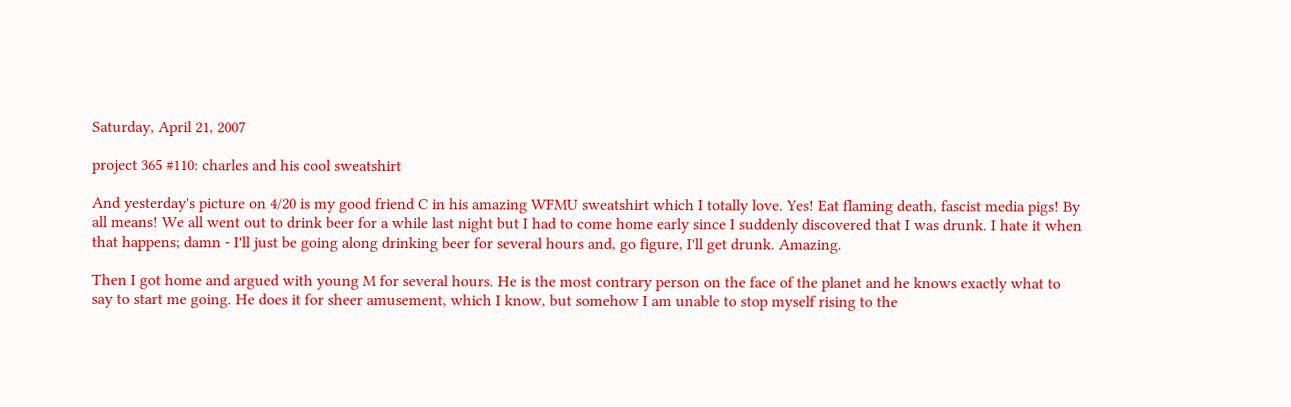Saturday, April 21, 2007

project 365 #110: charles and his cool sweatshirt

And yesterday's picture on 4/20 is my good friend C in his amazing WFMU sweatshirt which I totally love. Yes! Eat flaming death, fascist media pigs! By all means! We all went out to drink beer for a while last night but I had to come home early since I suddenly discovered that I was drunk. I hate it when that happens; damn - I'll just be going along drinking beer for several hours and, go figure, I'll get drunk. Amazing.

Then I got home and argued with young M for several hours. He is the most contrary person on the face of the planet and he knows exactly what to say to start me going. He does it for sheer amusement, which I know, but somehow I am unable to stop myself rising to the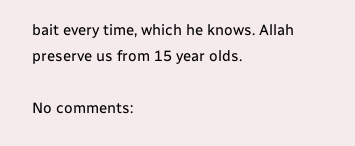bait every time, which he knows. Allah preserve us from 15 year olds.

No comments: